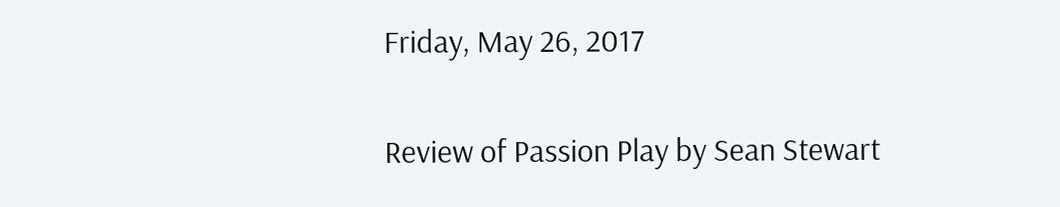Friday, May 26, 2017

Review of Passion Play by Sean Stewart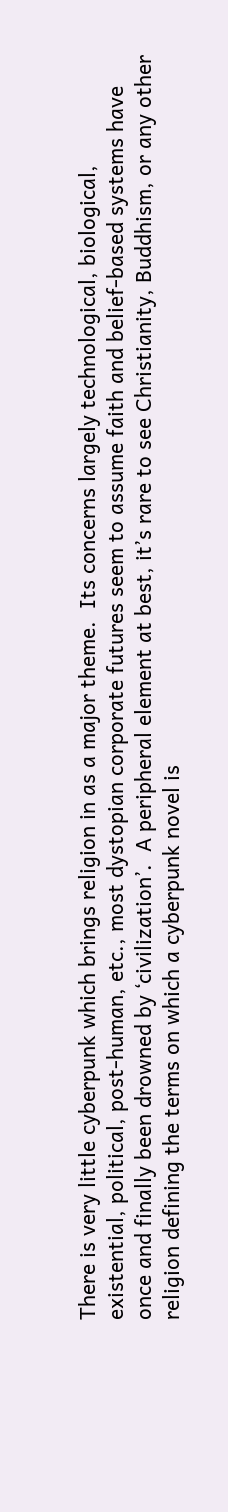There is very little cyberpunk which brings religion in as a major theme.  Its concerns largely technological, biological, existential, political, post-human, etc., most dystopian corporate futures seem to assume faith and belief-based systems have once and finally been drowned by ‘civilization’.  A peripheral element at best, it’s rare to see Christianity, Buddhism, or any other religion defining the terms on which a cyberpunk novel is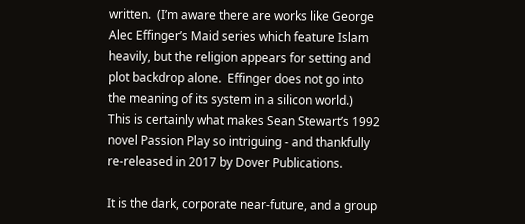written.  (I’m aware there are works like George Alec Effinger’s Maid series which feature Islam heavily, but the religion appears for setting and plot backdrop alone.  Effinger does not go into the meaning of its system in a silicon world.)  This is certainly what makes Sean Stewart’s 1992 novel Passion Play so intriguing - and thankfully re-released in 2017 by Dover Publications.

It is the dark, corporate near-future, and a group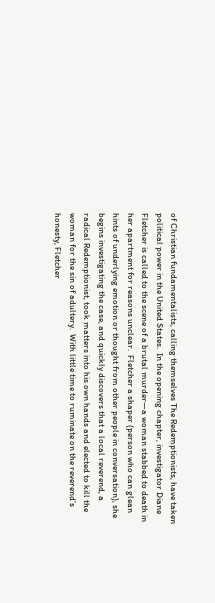of Christian fundamentalists, calling themselves The Redemptionists, have taken political power in the United States.  In the opening chapter, investigator Diane Fletcher is called to the scene of a brutal murder—a woman stabbed to death in her apartment for reasons unclear.  Fletcher a shaper (person who can glean hints of underlying emotion or thought from other people in conversation), she begins investigating the case, and quickly discovers that a local reverend, a radical Redemptionist, took matters into his own hands and elected to kill the woman for the sin of adultery.  With little time to ruminate on the reverend’s honesty, Fletcher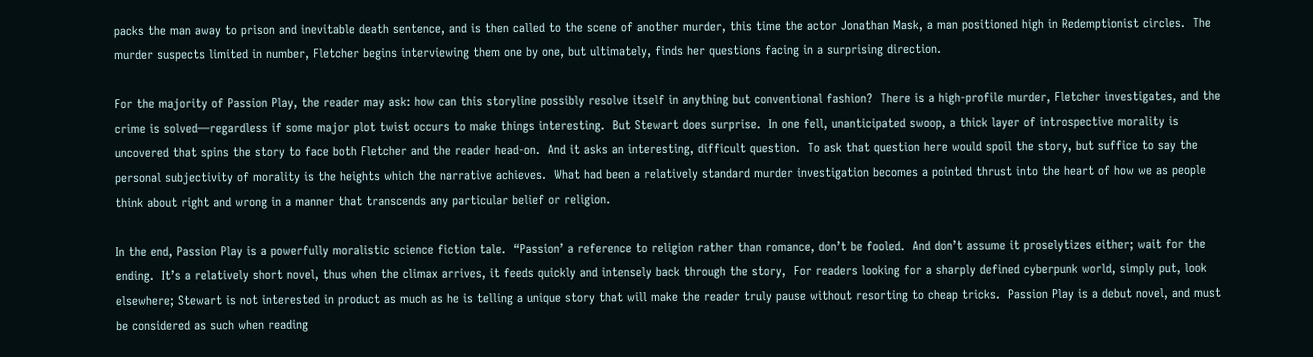packs the man away to prison and inevitable death sentence, and is then called to the scene of another murder, this time the actor Jonathan Mask, a man positioned high in Redemptionist circles.  The murder suspects limited in number, Fletcher begins interviewing them one by one, but ultimately, finds her questions facing in a surprising direction.

For the majority of Passion Play, the reader may ask: how can this storyline possibly resolve itself in anything but conventional fashion?  There is a high-profile murder, Fletcher investigates, and the crime is solved—regardless if some major plot twist occurs to make things interesting.  But Stewart does surprise.  In one fell, unanticipated swoop, a thick layer of introspective morality is uncovered that spins the story to face both Fletcher and the reader head-on.  And it asks an interesting, difficult question.  To ask that question here would spoil the story, but suffice to say the personal subjectivity of morality is the heights which the narrative achieves.  What had been a relatively standard murder investigation becomes a pointed thrust into the heart of how we as people think about right and wrong in a manner that transcends any particular belief or religion.

In the end, Passion Play is a powerfully moralistic science fiction tale.  “Passion’ a reference to religion rather than romance, don’t be fooled.  And don’t assume it proselytizes either; wait for the ending.  It’s a relatively short novel, thus when the climax arrives, it feeds quickly and intensely back through the story,  For readers looking for a sharply defined cyberpunk world, simply put, look elsewhere; Stewart is not interested in product as much as he is telling a unique story that will make the reader truly pause without resorting to cheap tricks.  Passion Play is a debut novel, and must be considered as such when reading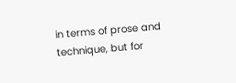in terms of prose and technique, but for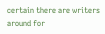certain there are writers around for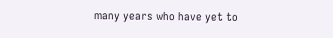many years who have yet to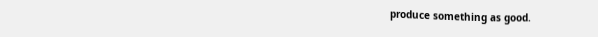produce something as good.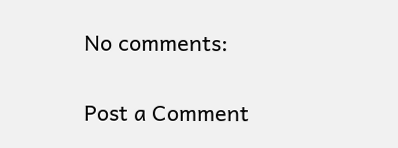No comments:

Post a Comment